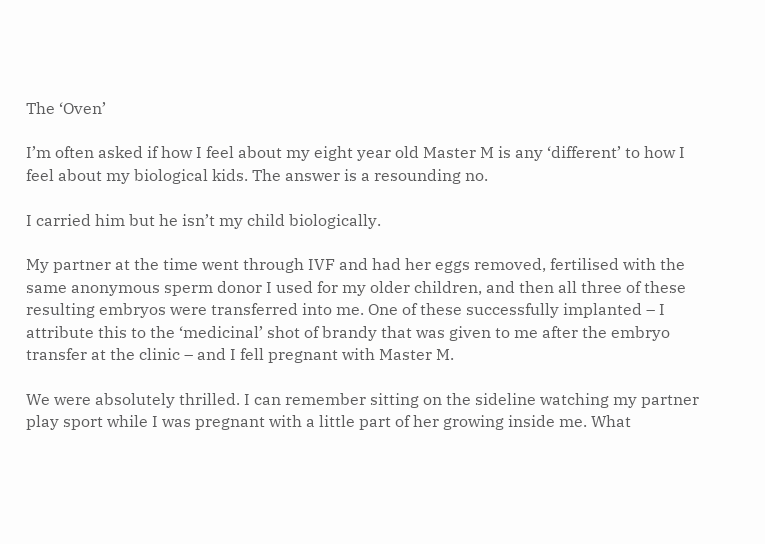The ‘Oven’

I’m often asked if how I feel about my eight year old Master M is any ‘different’ to how I feel about my biological kids. The answer is a resounding no.

I carried him but he isn’t my child biologically.

My partner at the time went through IVF and had her eggs removed, fertilised with the same anonymous sperm donor I used for my older children, and then all three of these resulting embryos were transferred into me. One of these successfully implanted – I attribute this to the ‘medicinal’ shot of brandy that was given to me after the embryo transfer at the clinic – and I fell pregnant with Master M.

We were absolutely thrilled. I can remember sitting on the sideline watching my partner play sport while I was pregnant with a little part of her growing inside me. What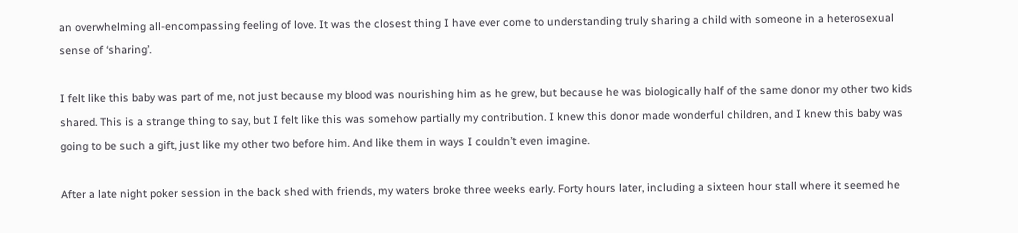an overwhelming all-encompassing feeling of love. It was the closest thing I have ever come to understanding truly sharing a child with someone in a heterosexual sense of ‘sharing’.

I felt like this baby was part of me, not just because my blood was nourishing him as he grew, but because he was biologically half of the same donor my other two kids shared. This is a strange thing to say, but I felt like this was somehow partially my contribution. I knew this donor made wonderful children, and I knew this baby was going to be such a gift, just like my other two before him. And like them in ways I couldn’t even imagine.

After a late night poker session in the back shed with friends, my waters broke three weeks early. Forty hours later, including a sixteen hour stall where it seemed he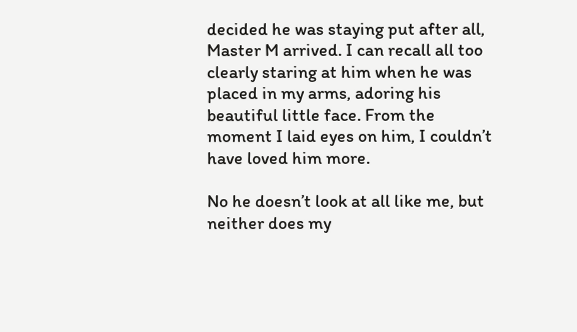decided he was staying put after all, Master M arrived. I can recall all too clearly staring at him when he was placed in my arms, adoring his beautiful little face. From the moment I laid eyes on him, I couldn’t have loved him more.

No he doesn’t look at all like me, but neither does my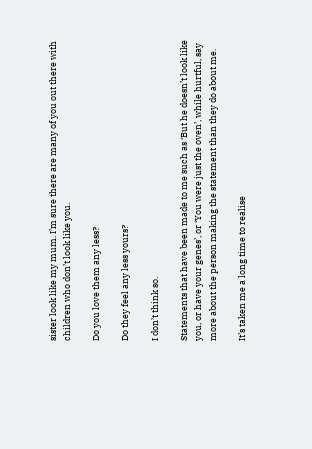sister look like my mum. I’m sure there are many of you out there with children who don’t look like you.

Do you love them any less?

Do they feel any less yours?

I don’t think so.

Statements that have been made to me such as ‘But he doesn’t look like you, or have your genes’, or ‘You were just the oven’, while hurtful, say more about the person making the statement than they do about me.

It’s taken me a long time to realise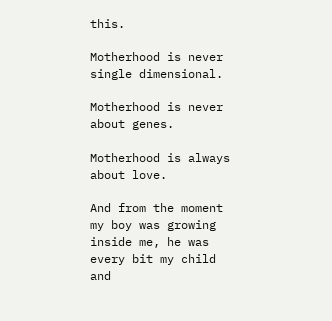this.

Motherhood is never single dimensional.

Motherhood is never about genes.

Motherhood is always about love.

And from the moment my boy was growing inside me, he was every bit my child and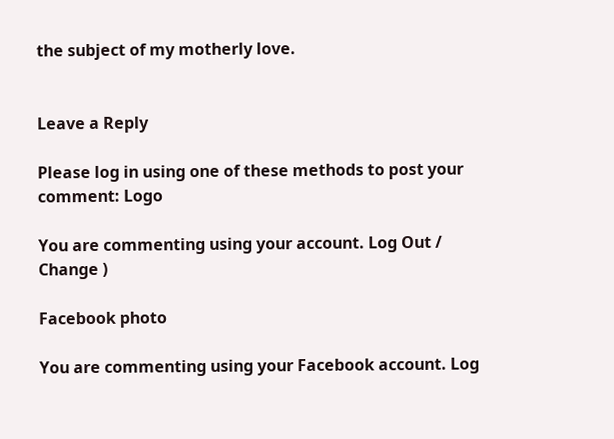the subject of my motherly love.


Leave a Reply

Please log in using one of these methods to post your comment: Logo

You are commenting using your account. Log Out /  Change )

Facebook photo

You are commenting using your Facebook account. Log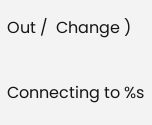Out /  Change )

Connecting to %s